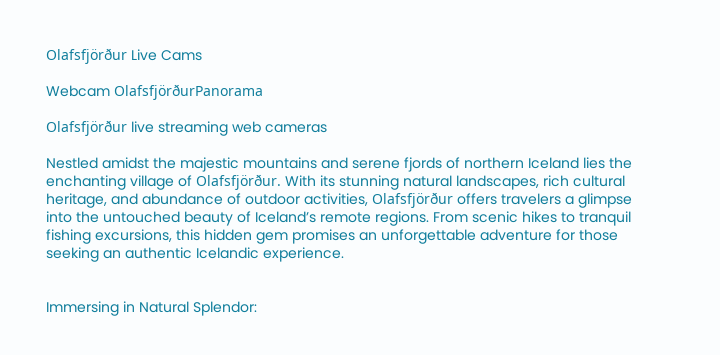Olafsfjörður Live Cams

Webcam OlafsfjörðurPanorama

Olafsfjörður live streaming web cameras

Nestled amidst the majestic mountains and serene fjords of northern Iceland lies the enchanting village of Olafsfjörður. With its stunning natural landscapes, rich cultural heritage, and abundance of outdoor activities, Olafsfjörður offers travelers a glimpse into the untouched beauty of Iceland’s remote regions. From scenic hikes to tranquil fishing excursions, this hidden gem promises an unforgettable adventure for those seeking an authentic Icelandic experience.


Immersing in Natural Splendor: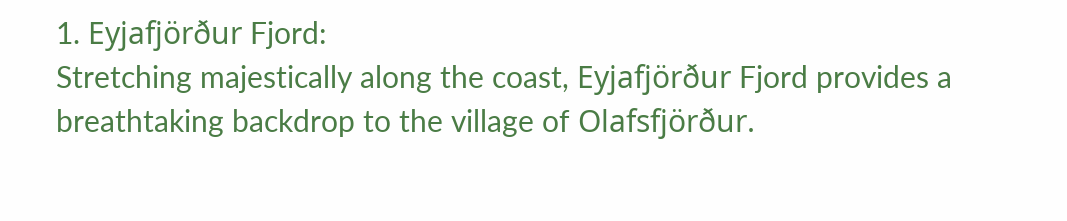1. Eyjafjörður Fjord:
Stretching majestically along the coast, Eyjafjörður Fjord provides a breathtaking backdrop to the village of Olafsfjörður.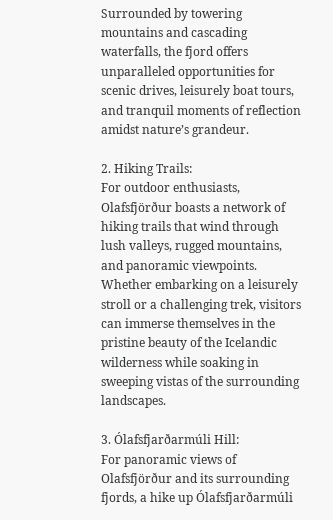Surrounded by towering mountains and cascading waterfalls, the fjord offers unparalleled opportunities for scenic drives, leisurely boat tours, and tranquil moments of reflection amidst nature’s grandeur.

2. Hiking Trails:
For outdoor enthusiasts, Olafsfjörður boasts a network of hiking trails that wind through lush valleys, rugged mountains, and panoramic viewpoints. Whether embarking on a leisurely stroll or a challenging trek, visitors can immerse themselves in the pristine beauty of the Icelandic wilderness while soaking in sweeping vistas of the surrounding landscapes.

3. Ólafsfjarðarmúli Hill:
For panoramic views of Olafsfjörður and its surrounding fjords, a hike up Ólafsfjarðarmúli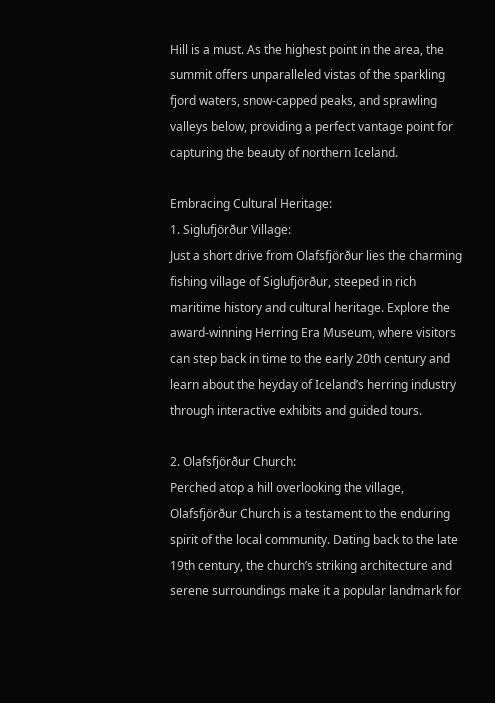Hill is a must. As the highest point in the area, the summit offers unparalleled vistas of the sparkling fjord waters, snow-capped peaks, and sprawling valleys below, providing a perfect vantage point for capturing the beauty of northern Iceland.

Embracing Cultural Heritage:
1. Siglufjörður Village:
Just a short drive from Olafsfjörður lies the charming fishing village of Siglufjörður, steeped in rich maritime history and cultural heritage. Explore the award-winning Herring Era Museum, where visitors can step back in time to the early 20th century and learn about the heyday of Iceland’s herring industry through interactive exhibits and guided tours.

2. Olafsfjörður Church:
Perched atop a hill overlooking the village, Olafsfjörður Church is a testament to the enduring spirit of the local community. Dating back to the late 19th century, the church’s striking architecture and serene surroundings make it a popular landmark for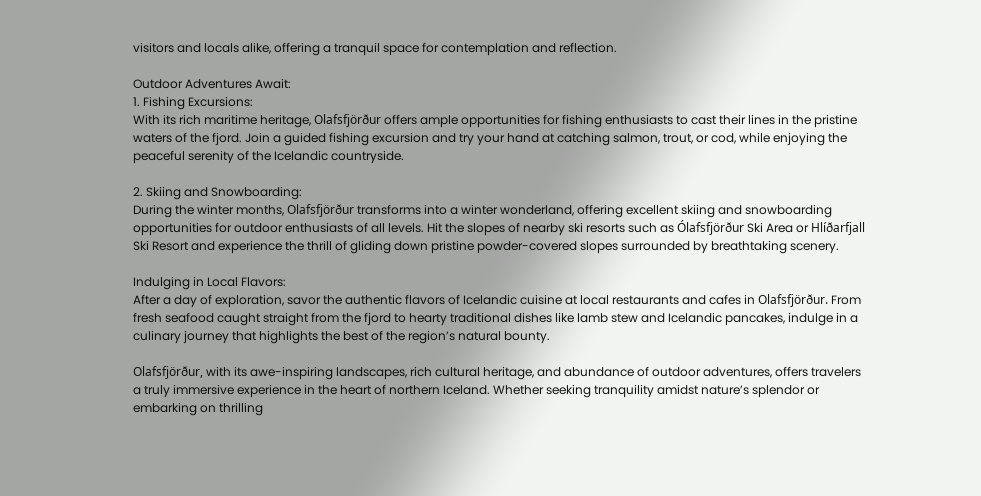visitors and locals alike, offering a tranquil space for contemplation and reflection.

Outdoor Adventures Await:
1. Fishing Excursions:
With its rich maritime heritage, Olafsfjörður offers ample opportunities for fishing enthusiasts to cast their lines in the pristine waters of the fjord. Join a guided fishing excursion and try your hand at catching salmon, trout, or cod, while enjoying the peaceful serenity of the Icelandic countryside.

2. Skiing and Snowboarding:
During the winter months, Olafsfjörður transforms into a winter wonderland, offering excellent skiing and snowboarding opportunities for outdoor enthusiasts of all levels. Hit the slopes of nearby ski resorts such as Ólafsfjörður Ski Area or Hlíðarfjall Ski Resort and experience the thrill of gliding down pristine powder-covered slopes surrounded by breathtaking scenery.

Indulging in Local Flavors:
After a day of exploration, savor the authentic flavors of Icelandic cuisine at local restaurants and cafes in Olafsfjörður. From fresh seafood caught straight from the fjord to hearty traditional dishes like lamb stew and Icelandic pancakes, indulge in a culinary journey that highlights the best of the region’s natural bounty.

Olafsfjörður, with its awe-inspiring landscapes, rich cultural heritage, and abundance of outdoor adventures, offers travelers a truly immersive experience in the heart of northern Iceland. Whether seeking tranquility amidst nature’s splendor or embarking on thrilling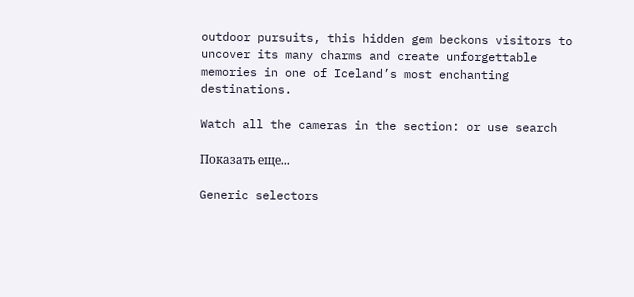outdoor pursuits, this hidden gem beckons visitors to uncover its many charms and create unforgettable memories in one of Iceland’s most enchanting destinations.

Watch all the cameras in the section: or use search

Показать еще...

Generic selectors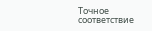Точное соответствие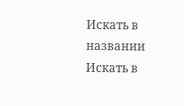Искать в названии
Искать в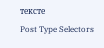тексте
Post Type Selectors